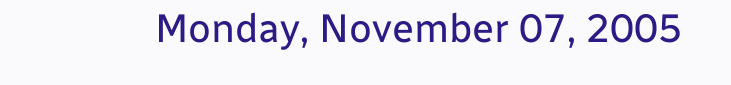Monday, November 07, 2005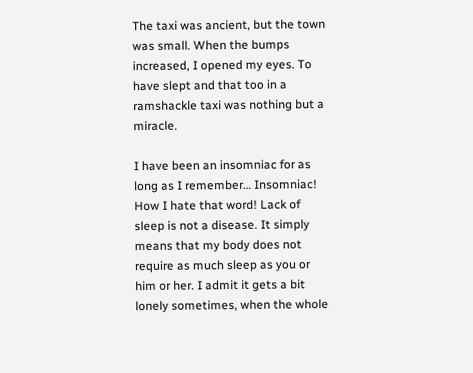The taxi was ancient, but the town was small. When the bumps increased, I opened my eyes. To have slept and that too in a ramshackle taxi was nothing but a miracle.

I have been an insomniac for as long as I remember… Insomniac! How I hate that word! Lack of sleep is not a disease. It simply means that my body does not require as much sleep as you or him or her. I admit it gets a bit lonely sometimes, when the whole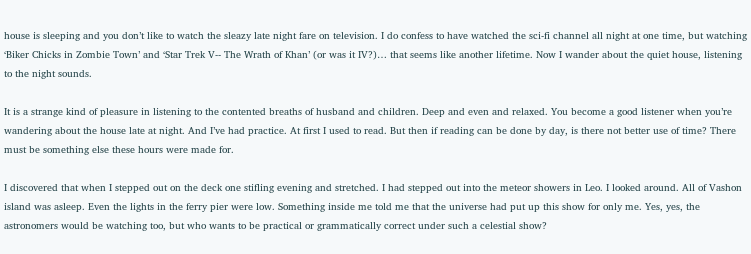house is sleeping and you don’t like to watch the sleazy late night fare on television. I do confess to have watched the sci-fi channel all night at one time, but watching ‘Biker Chicks in Zombie Town’ and ‘Star Trek V-- The Wrath of Khan’ (or was it IV?)… that seems like another lifetime. Now I wander about the quiet house, listening to the night sounds.

It is a strange kind of pleasure in listening to the contented breaths of husband and children. Deep and even and relaxed. You become a good listener when you’re wandering about the house late at night. And I’ve had practice. At first I used to read. But then if reading can be done by day, is there not better use of time? There must be something else these hours were made for.

I discovered that when I stepped out on the deck one stifling evening and stretched. I had stepped out into the meteor showers in Leo. I looked around. All of Vashon island was asleep. Even the lights in the ferry pier were low. Something inside me told me that the universe had put up this show for only me. Yes, yes, the astronomers would be watching too, but who wants to be practical or grammatically correct under such a celestial show?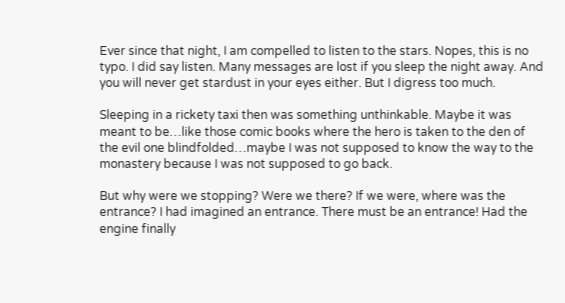Ever since that night, I am compelled to listen to the stars. Nopes, this is no typo. I did say listen. Many messages are lost if you sleep the night away. And you will never get stardust in your eyes either. But I digress too much.

Sleeping in a rickety taxi then was something unthinkable. Maybe it was meant to be…like those comic books where the hero is taken to the den of the evil one blindfolded…maybe I was not supposed to know the way to the monastery because I was not supposed to go back.

But why were we stopping? Were we there? If we were, where was the entrance? I had imagined an entrance. There must be an entrance! Had the engine finally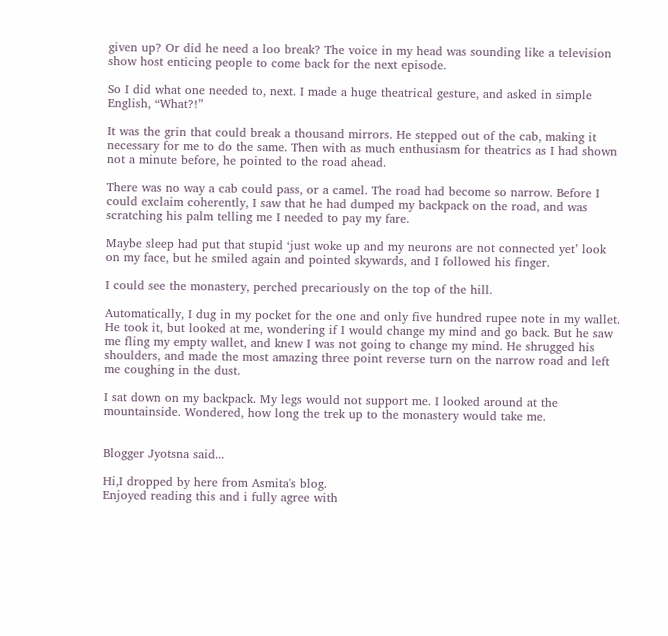given up? Or did he need a loo break? The voice in my head was sounding like a television show host enticing people to come back for the next episode.

So I did what one needed to, next. I made a huge theatrical gesture, and asked in simple English, “What?!”

It was the grin that could break a thousand mirrors. He stepped out of the cab, making it necessary for me to do the same. Then with as much enthusiasm for theatrics as I had shown not a minute before, he pointed to the road ahead.

There was no way a cab could pass, or a camel. The road had become so narrow. Before I could exclaim coherently, I saw that he had dumped my backpack on the road, and was scratching his palm telling me I needed to pay my fare.

Maybe sleep had put that stupid ‘just woke up and my neurons are not connected yet’ look on my face, but he smiled again and pointed skywards, and I followed his finger.

I could see the monastery, perched precariously on the top of the hill.

Automatically, I dug in my pocket for the one and only five hundred rupee note in my wallet. He took it, but looked at me, wondering if I would change my mind and go back. But he saw me fling my empty wallet, and knew I was not going to change my mind. He shrugged his shoulders, and made the most amazing three point reverse turn on the narrow road and left me coughing in the dust.

I sat down on my backpack. My legs would not support me. I looked around at the mountainside. Wondered, how long the trek up to the monastery would take me.


Blogger Jyotsna said...

Hi,I dropped by here from Asmita's blog.
Enjoyed reading this and i fully agree with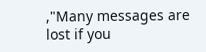,"Many messages are lost if you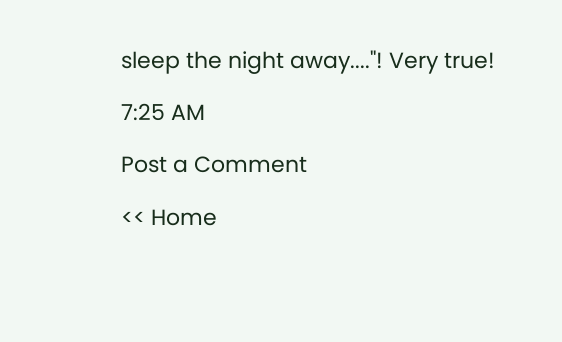sleep the night away...."! Very true!

7:25 AM

Post a Comment

<< Home